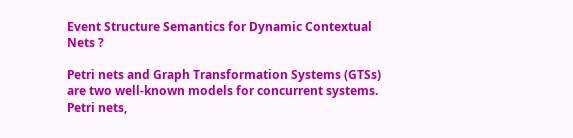Event Structure Semantics for Dynamic Contextual Nets ?

Petri nets and Graph Transformation Systems (GTSs) are two well-known models for concurrent systems. Petri nets,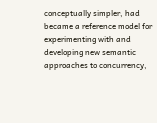conceptually simpler, had became a reference model for experimenting with and developing new semantic approaches to concurrency,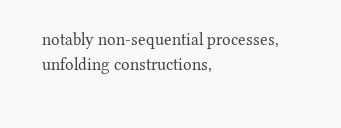notably non-sequential processes, unfolding constructions,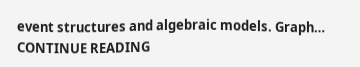event structures and algebraic models. Graph… CONTINUE READING